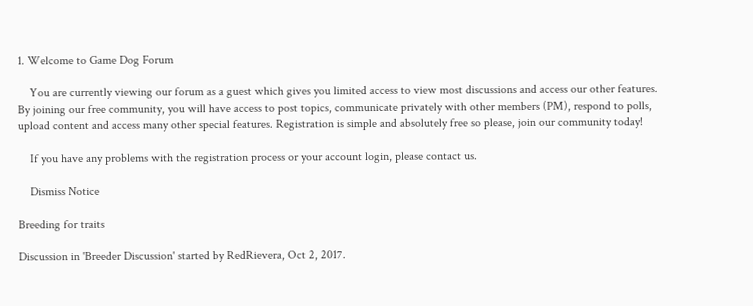1. Welcome to Game Dog Forum

    You are currently viewing our forum as a guest which gives you limited access to view most discussions and access our other features. By joining our free community, you will have access to post topics, communicate privately with other members (PM), respond to polls, upload content and access many other special features. Registration is simple and absolutely free so please, join our community today!

    If you have any problems with the registration process or your account login, please contact us.

    Dismiss Notice

Breeding for traits

Discussion in 'Breeder Discussion' started by RedRievera, Oct 2, 2017.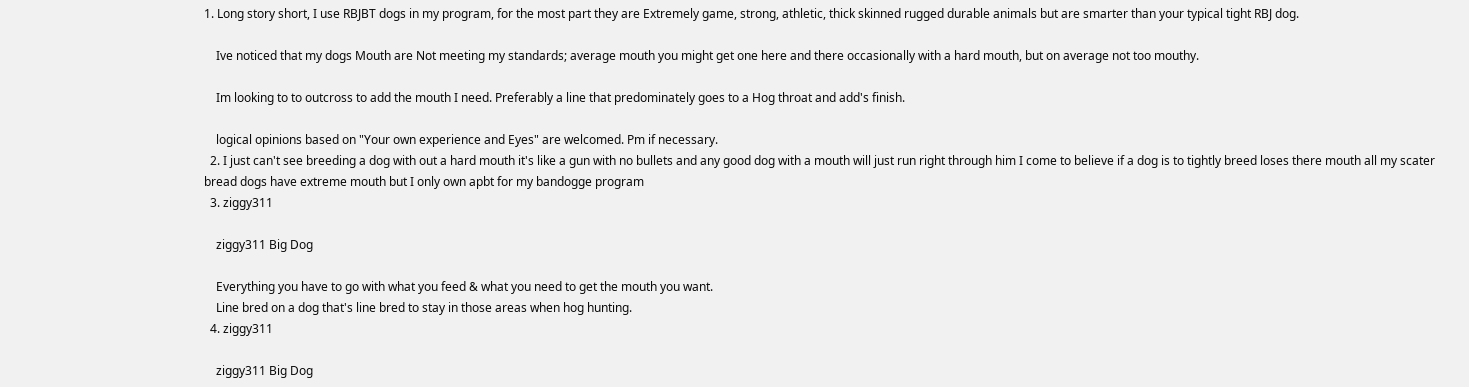1. Long story short, I use RBJBT dogs in my program, for the most part they are Extremely game, strong, athletic, thick skinned rugged durable animals but are smarter than your typical tight RBJ dog.

    Ive noticed that my dogs Mouth are Not meeting my standards; average mouth you might get one here and there occasionally with a hard mouth, but on average not too mouthy.

    Im looking to to outcross to add the mouth I need. Preferably a line that predominately goes to a Hog throat and add's finish.

    logical opinions based on "Your own experience and Eyes" are welcomed. Pm if necessary.
  2. I just can't see breeding a dog with out a hard mouth it's like a gun with no bullets and any good dog with a mouth will just run right through him I come to believe if a dog is to tightly breed loses there mouth all my scater bread dogs have extreme mouth but I only own apbt for my bandogge program
  3. ziggy311

    ziggy311 Big Dog

    Everything you have to go with what you feed & what you need to get the mouth you want.
    Line bred on a dog that's line bred to stay in those areas when hog hunting.
  4. ziggy311

    ziggy311 Big Dog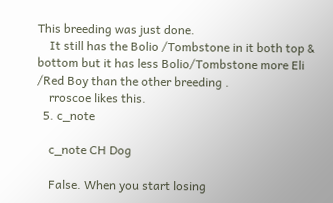This breeding was just done.
    It still has the Bolio /Tombstone in it both top & bottom but it has less Bolio/Tombstone more Eli /Red Boy than the other breeding .
    rroscoe likes this.
  5. c_note

    c_note CH Dog

    False. When you start losing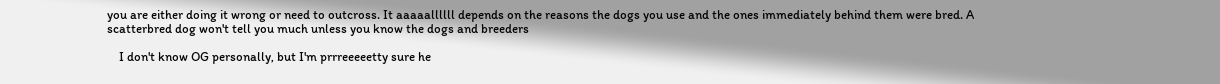you are either doing it wrong or need to outcross. It aaaaallllll depends on the reasons the dogs you use and the ones immediately behind them were bred. A scatterbred dog won't tell you much unless you know the dogs and breeders

    I don't know OG personally, but I'm prrreeeeetty sure he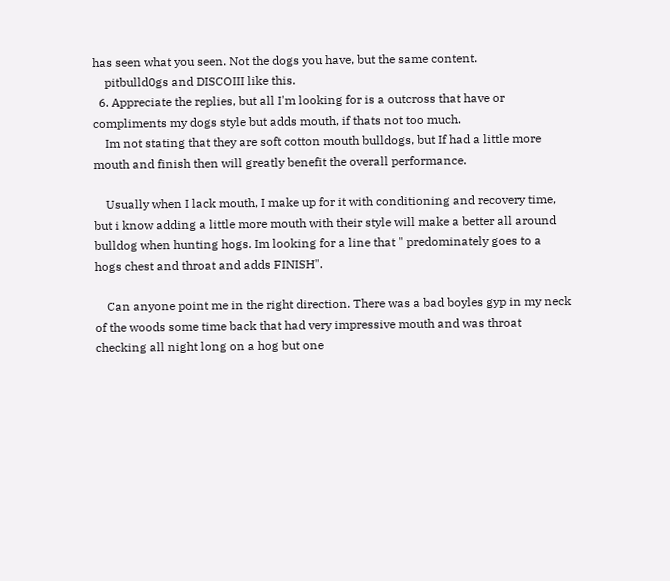has seen what you seen. Not the dogs you have, but the same content.
    pitbulld0gs and DISCOIII like this.
  6. Appreciate the replies, but all I'm looking for is a outcross that have or compliments my dogs style but adds mouth, if thats not too much.
    Im not stating that they are soft cotton mouth bulldogs, but If had a little more mouth and finish then will greatly benefit the overall performance.

    Usually when I lack mouth, I make up for it with conditioning and recovery time, but i know adding a little more mouth with their style will make a better all around bulldog when hunting hogs. Im looking for a line that " predominately goes to a hogs chest and throat and adds FINISH".

    Can anyone point me in the right direction. There was a bad boyles gyp in my neck of the woods some time back that had very impressive mouth and was throat checking all night long on a hog but one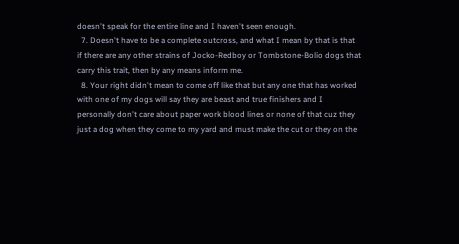doesn't speak for the entire line and I haven't seen enough.
  7. Doesn't have to be a complete outcross, and what I mean by that is that if there are any other strains of Jocko-Redboy or Tombstone-Bolio dogs that carry this trait, then by any means inform me.
  8. Your right didn't mean to come off like that but any one that has worked with one of my dogs will say they are beast and true finishers and I personally don't care about paper work blood lines or none of that cuz they just a dog when they come to my yard and must make the cut or they on the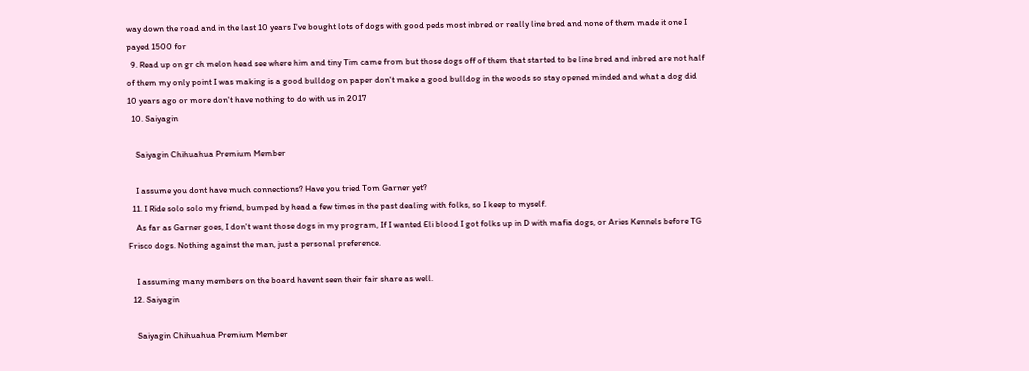way down the road and in the last 10 years I've bought lots of dogs with good peds most inbred or really line bred and none of them made it one I payed 1500 for
  9. Read up on gr ch melon head see where him and tiny Tim came from but those dogs off of them that started to be line bred and inbred are not half of them my only point I was making is a good bulldog on paper don't make a good bulldog in the woods so stay opened minded and what a dog did 10 years ago or more don't have nothing to do with us in 2017
  10. Saiyagin

    Saiyagin Chihuahua Premium Member

    I assume you dont have much connections? Have you tried Tom Garner yet?
  11. I Ride solo solo my friend, bumped by head a few times in the past dealing with folks, so I keep to myself.
    As far as Garner goes, I don't want those dogs in my program, If I wanted Eli blood I got folks up in D with mafia dogs, or Aries Kennels before TG Frisco dogs. Nothing against the man, just a personal preference.

    I assuming many members on the board havent seen their fair share as well.
  12. Saiyagin

    Saiyagin Chihuahua Premium Member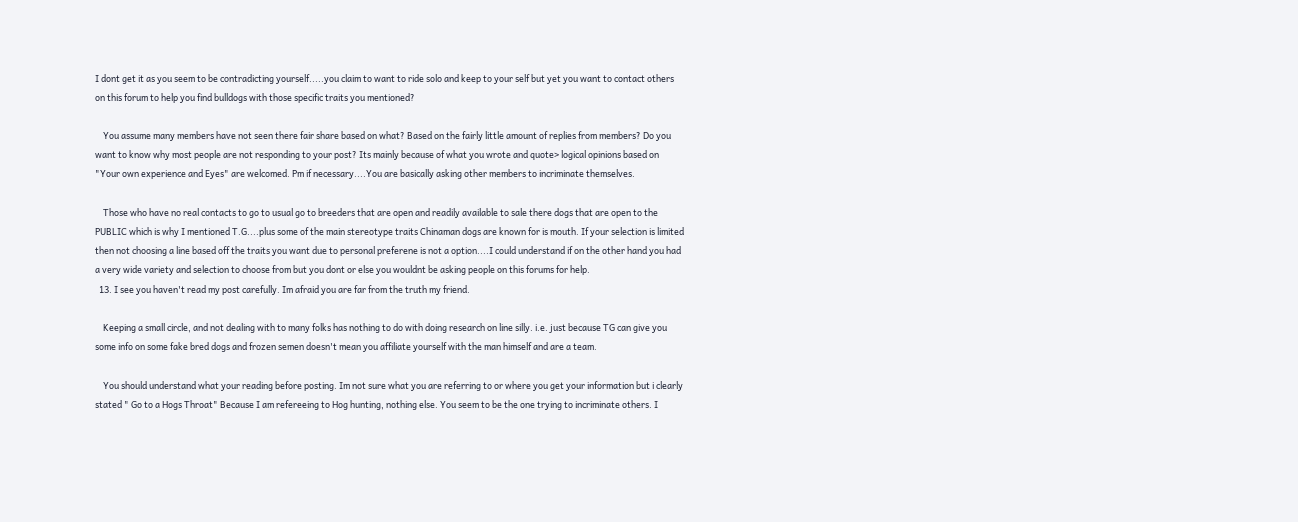I dont get it as you seem to be contradicting yourself.....you claim to want to ride solo and keep to your self but yet you want to contact others on this forum to help you find bulldogs with those specific traits you mentioned?

    You assume many members have not seen there fair share based on what? Based on the fairly little amount of replies from members? Do you want to know why most people are not responding to your post? Its mainly because of what you wrote and quote> logical opinions based on "Your own experience and Eyes" are welcomed. Pm if necessary....You are basically asking other members to incriminate themselves.

    Those who have no real contacts to go to usual go to breeders that are open and readily available to sale there dogs that are open to the PUBLIC which is why I mentioned T.G....plus some of the main stereotype traits Chinaman dogs are known for is mouth. If your selection is limited then not choosing a line based off the traits you want due to personal preferene is not a option....I could understand if on the other hand you had a very wide variety and selection to choose from but you dont or else you wouldnt be asking people on this forums for help.
  13. I see you haven't read my post carefully. Im afraid you are far from the truth my friend.

    Keeping a small circle, and not dealing with to many folks has nothing to do with doing research on line silly. i.e. just because TG can give you some info on some fake bred dogs and frozen semen doesn't mean you affiliate yourself with the man himself and are a team.

    You should understand what your reading before posting. Im not sure what you are referring to or where you get your information but i clearly stated " Go to a Hogs Throat" Because I am refereeing to Hog hunting, nothing else. You seem to be the one trying to incriminate others. I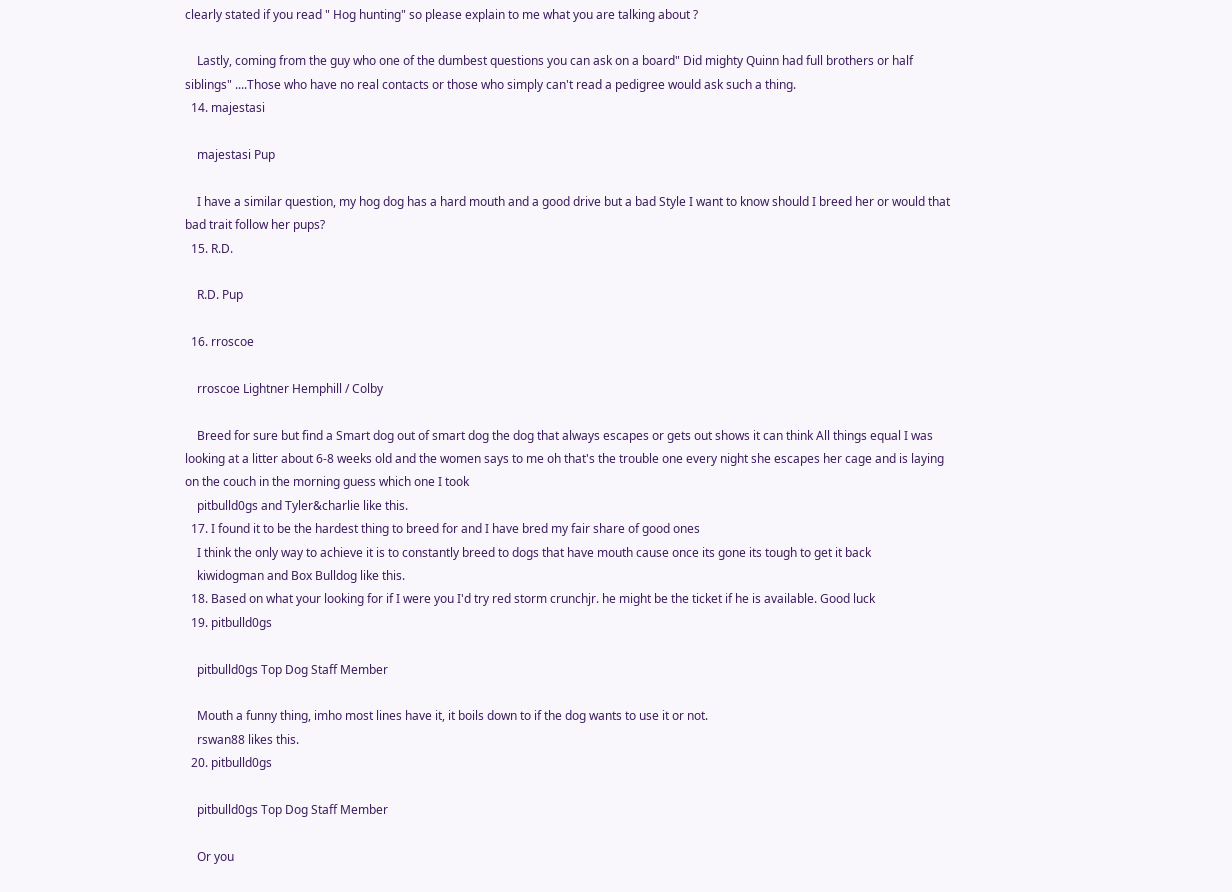clearly stated if you read " Hog hunting" so please explain to me what you are talking about ?

    Lastly, coming from the guy who one of the dumbest questions you can ask on a board" Did mighty Quinn had full brothers or half siblings" ....Those who have no real contacts or those who simply can't read a pedigree would ask such a thing.
  14. majestasi

    majestasi Pup

    I have a similar question, my hog dog has a hard mouth and a good drive but a bad Style I want to know should I breed her or would that bad trait follow her pups?
  15. R.D.

    R.D. Pup

  16. rroscoe

    rroscoe Lightner Hemphill / Colby

    Breed for sure but find a Smart dog out of smart dog the dog that always escapes or gets out shows it can think All things equal I was looking at a litter about 6-8 weeks old and the women says to me oh that's the trouble one every night she escapes her cage and is laying on the couch in the morning guess which one I took
    pitbulld0gs and Tyler&charlie like this.
  17. I found it to be the hardest thing to breed for and I have bred my fair share of good ones
    I think the only way to achieve it is to constantly breed to dogs that have mouth cause once its gone its tough to get it back
    kiwidogman and Box Bulldog like this.
  18. Based on what your looking for if I were you I'd try red storm crunchjr. he might be the ticket if he is available. Good luck
  19. pitbulld0gs

    pitbulld0gs Top Dog Staff Member

    Mouth a funny thing, imho most lines have it, it boils down to if the dog wants to use it or not.
    rswan88 likes this.
  20. pitbulld0gs

    pitbulld0gs Top Dog Staff Member

    Or you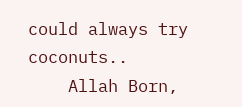could always try coconuts..
    Allah Born,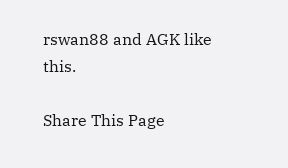rswan88 and AGK like this.

Share This Page